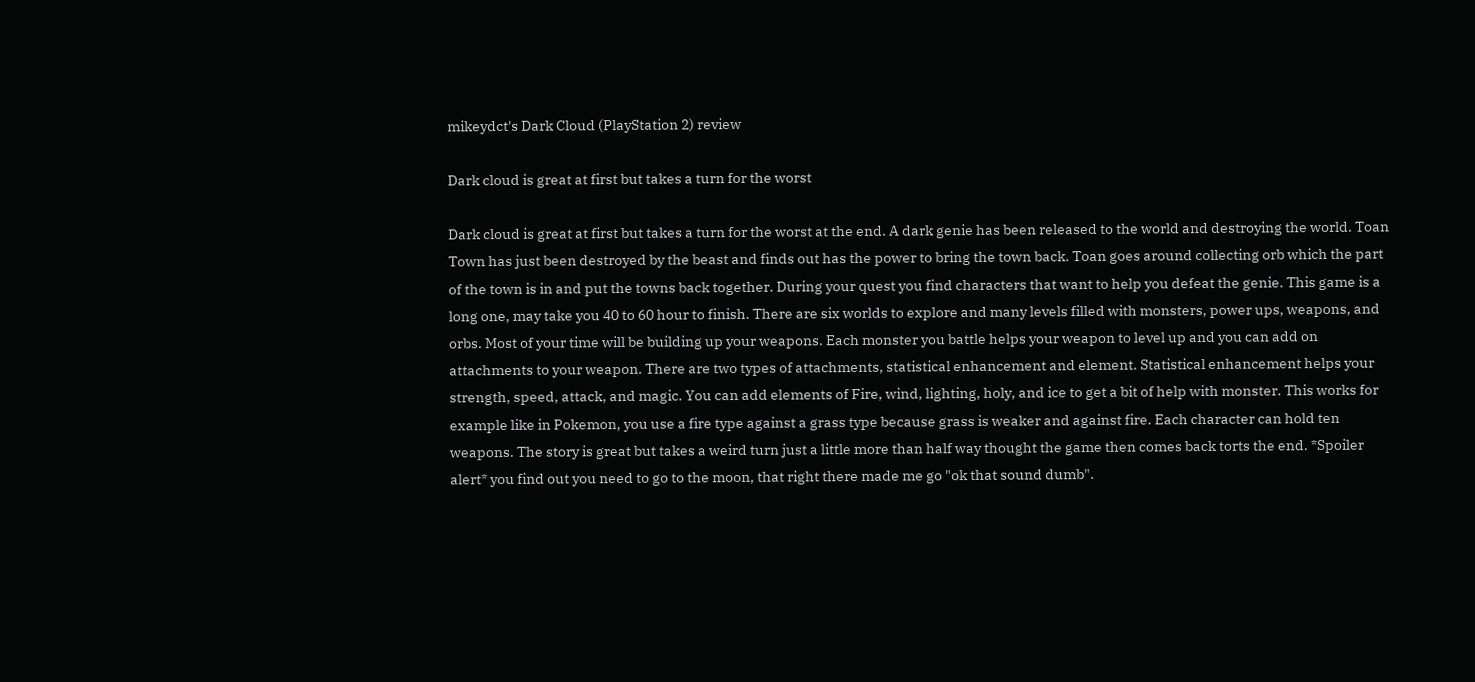mikeydct's Dark Cloud (PlayStation 2) review

Dark cloud is great at first but takes a turn for the worst

Dark cloud is great at first but takes a turn for the worst at the end. A dark genie has been released to the world and destroying the world. Toan Town has just been destroyed by the beast and finds out has the power to bring the town back. Toan goes around collecting orb which the part of the town is in and put the towns back together. During your quest you find characters that want to help you defeat the genie. This game is a long one, may take you 40 to 60 hour to finish. There are six worlds to explore and many levels filled with monsters, power ups, weapons, and orbs. Most of your time will be building up your weapons. Each monster you battle helps your weapon to level up and you can add on attachments to your weapon. There are two types of attachments, statistical enhancement and element. Statistical enhancement helps your strength, speed, attack, and magic. You can add elements of Fire, wind, lighting, holy, and ice to get a bit of help with monster. This works for example like in Pokemon, you use a fire type against a grass type because grass is weaker and against fire. Each character can hold ten weapons. The story is great but takes a weird turn just a little more than half way thought the game then comes back torts the end. *Spoiler alert* you find out you need to go to the moon, that right there made me go "ok that sound dumb".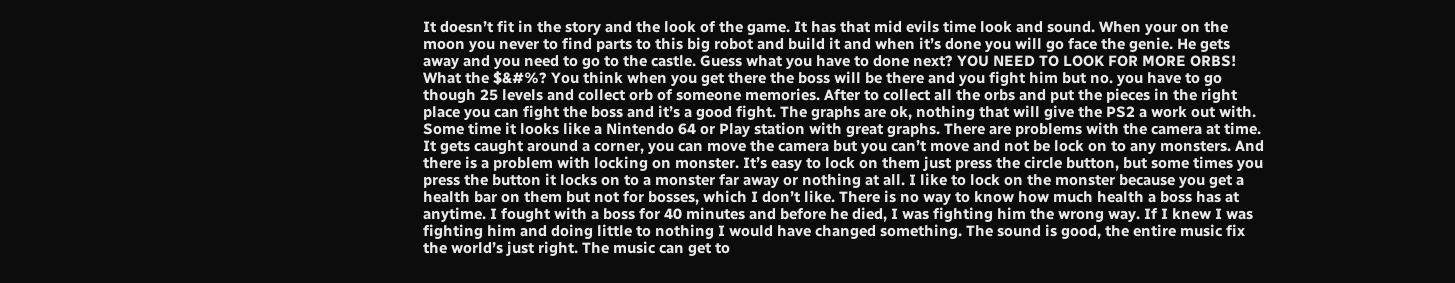It doesn’t fit in the story and the look of the game. It has that mid evils time look and sound. When your on the moon you never to find parts to this big robot and build it and when it’s done you will go face the genie. He gets away and you need to go to the castle. Guess what you have to done next? YOU NEED TO LOOK FOR MORE ORBS! What the $&#%? You think when you get there the boss will be there and you fight him but no. you have to go though 25 levels and collect orb of someone memories. After to collect all the orbs and put the pieces in the right place you can fight the boss and it’s a good fight. The graphs are ok, nothing that will give the PS2 a work out with. Some time it looks like a Nintendo 64 or Play station with great graphs. There are problems with the camera at time. It gets caught around a corner, you can move the camera but you can’t move and not be lock on to any monsters. And there is a problem with locking on monster. It’s easy to lock on them just press the circle button, but some times you press the button it locks on to a monster far away or nothing at all. I like to lock on the monster because you get a health bar on them but not for bosses, which I don’t like. There is no way to know how much health a boss has at anytime. I fought with a boss for 40 minutes and before he died, I was fighting him the wrong way. If I knew I was fighting him and doing little to nothing I would have changed something. The sound is good, the entire music fix the world’s just right. The music can get to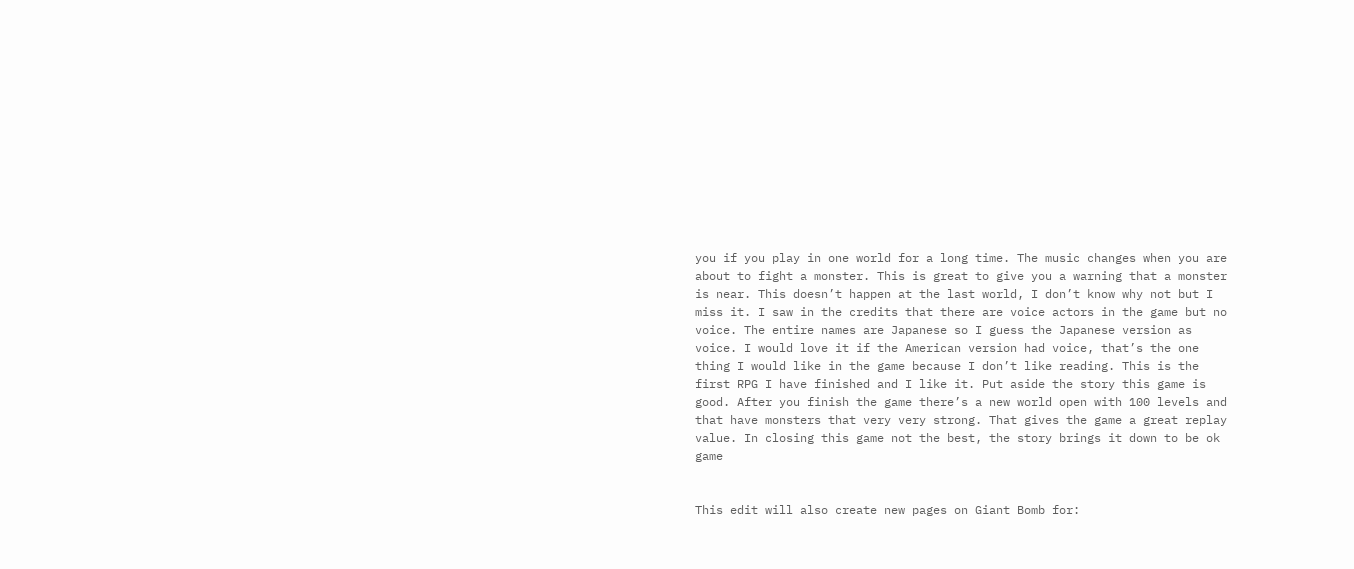you if you play in one world for a long time. The music changes when you are about to fight a monster. This is great to give you a warning that a monster is near. This doesn’t happen at the last world, I don’t know why not but I miss it. I saw in the credits that there are voice actors in the game but no voice. The entire names are Japanese so I guess the Japanese version as voice. I would love it if the American version had voice, that’s the one thing I would like in the game because I don’t like reading. This is the first RPG I have finished and I like it. Put aside the story this game is good. After you finish the game there’s a new world open with 100 levels and that have monsters that very very strong. That gives the game a great replay value. In closing this game not the best, the story brings it down to be ok game


This edit will also create new pages on Giant Bomb for: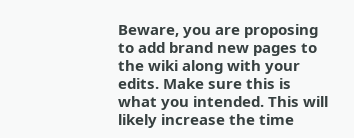Beware, you are proposing to add brand new pages to the wiki along with your edits. Make sure this is what you intended. This will likely increase the time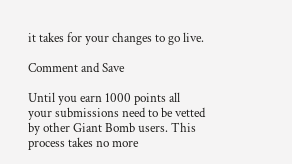it takes for your changes to go live.

Comment and Save

Until you earn 1000 points all your submissions need to be vetted by other Giant Bomb users. This process takes no more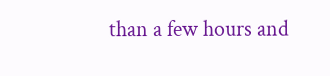than a few hours and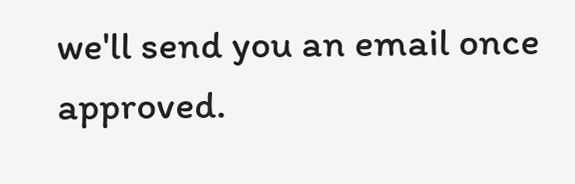we'll send you an email once approved.